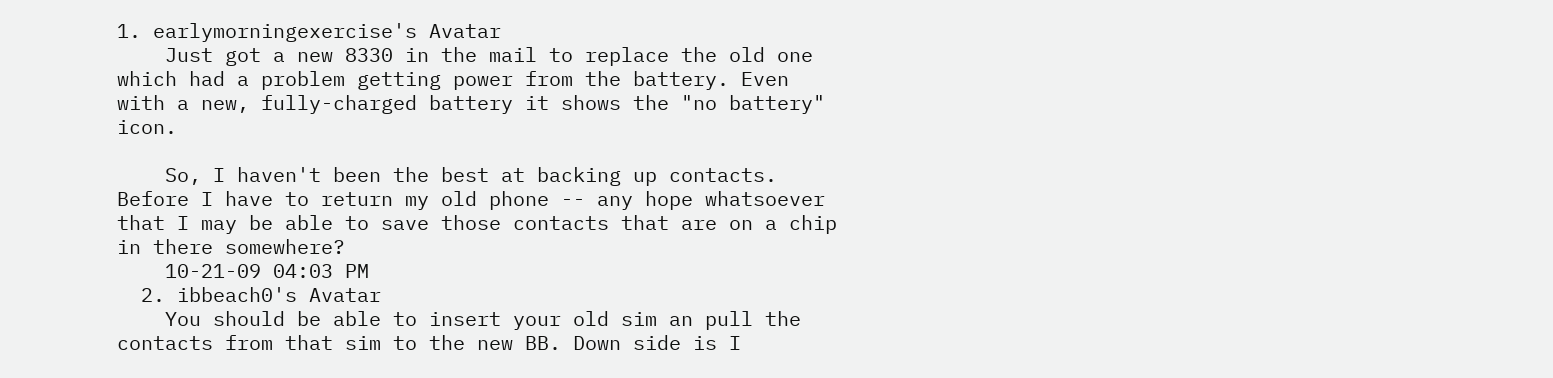1. earlymorningexercise's Avatar
    Just got a new 8330 in the mail to replace the old one which had a problem getting power from the battery. Even with a new, fully-charged battery it shows the "no battery" icon.

    So, I haven't been the best at backing up contacts. Before I have to return my old phone -- any hope whatsoever that I may be able to save those contacts that are on a chip in there somewhere?
    10-21-09 04:03 PM
  2. ibbeach0's Avatar
    You should be able to insert your old sim an pull the contacts from that sim to the new BB. Down side is I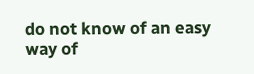do not know of an easy way of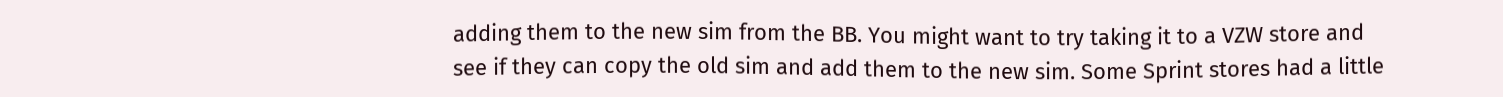adding them to the new sim from the BB. You might want to try taking it to a VZW store and see if they can copy the old sim and add them to the new sim. Some Sprint stores had a little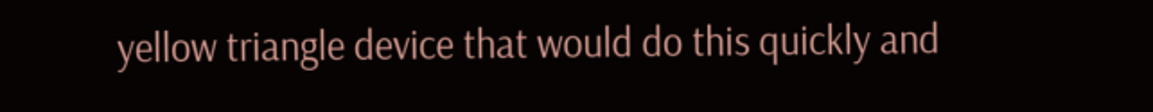yellow triangle device that would do this quickly and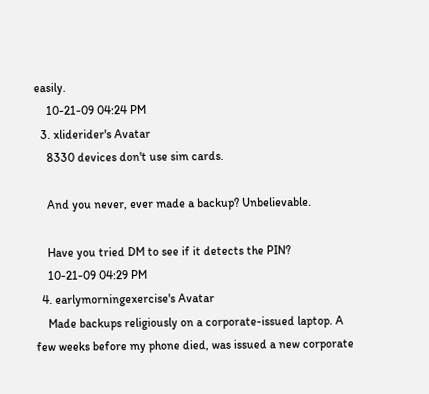easily.
    10-21-09 04:24 PM
  3. xliderider's Avatar
    8330 devices don't use sim cards.

    And you never, ever made a backup? Unbelievable.

    Have you tried DM to see if it detects the PIN?
    10-21-09 04:29 PM
  4. earlymorningexercise's Avatar
    Made backups religiously on a corporate-issued laptop. A few weeks before my phone died, was issued a new corporate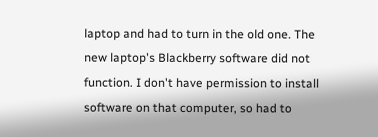laptop and had to turn in the old one. The new laptop's Blackberry software did not function. I don't have permission to install software on that computer, so had to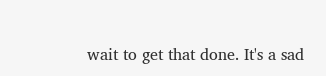wait to get that done. It's a sad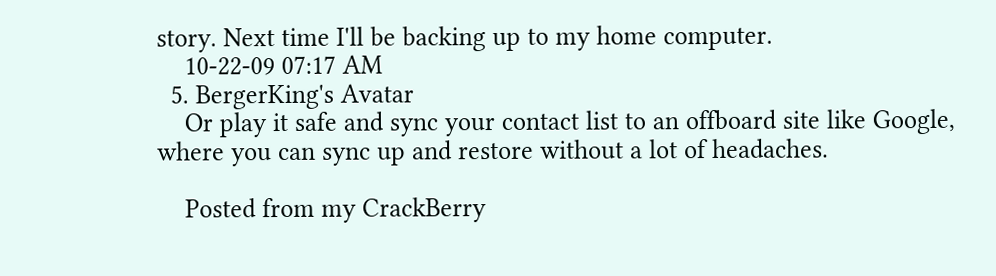story. Next time I'll be backing up to my home computer.
    10-22-09 07:17 AM
  5. BergerKing's Avatar
    Or play it safe and sync your contact list to an offboard site like Google, where you can sync up and restore without a lot of headaches.

    Posted from my CrackBerry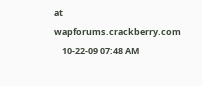at wapforums.crackberry.com
    10-22-09 07:48 AM